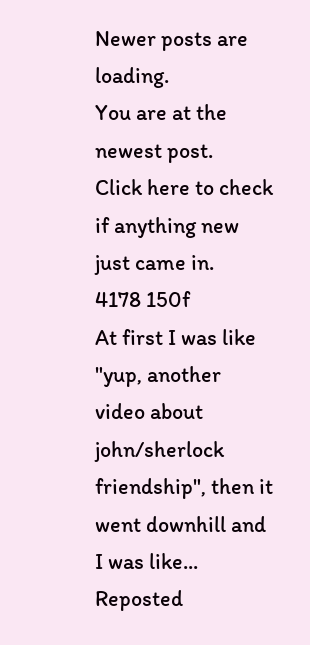Newer posts are loading.
You are at the newest post.
Click here to check if anything new just came in.
4178 150f
At first I was like "yup, another video about john/sherlock friendship", then it went downhill and I was like...
Reposted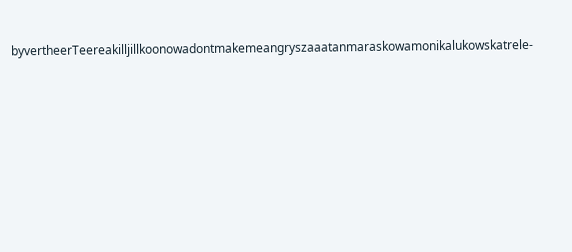byvertheerTeereakilljillkoonowadontmakemeangryszaaatanmaraskowamonikalukowskatrele-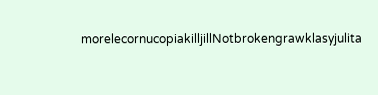morelecornucopiakilljillNotbrokengrawklasyjulita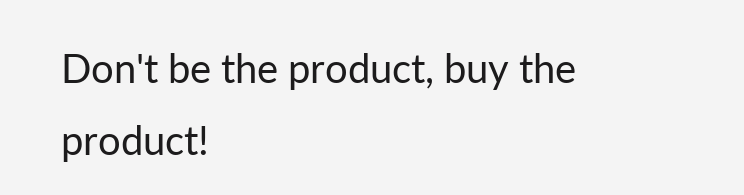Don't be the product, buy the product!